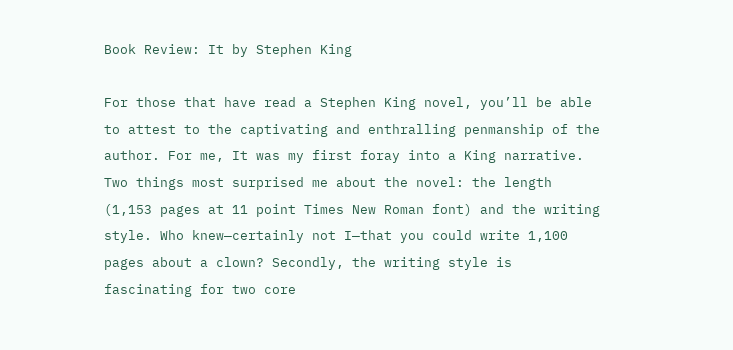Book Review: It by Stephen King

For those that have read a Stephen King novel, you’ll be able to attest to the captivating and enthralling penmanship of the author. For me, It was my first foray into a King narrative. Two things most surprised me about the novel: the length (1,153 pages at 11 point Times New Roman font) and the writing style. Who knew—certainly not I—that you could write 1,100 pages about a clown? Secondly, the writing style is fascinating for two core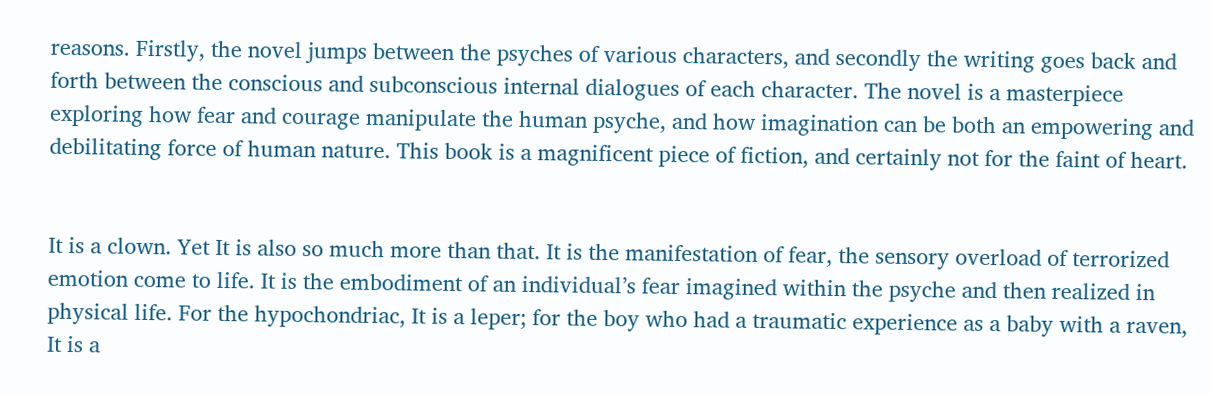reasons. Firstly, the novel jumps between the psyches of various characters, and secondly the writing goes back and forth between the conscious and subconscious internal dialogues of each character. The novel is a masterpiece exploring how fear and courage manipulate the human psyche, and how imagination can be both an empowering and debilitating force of human nature. This book is a magnificent piece of fiction, and certainly not for the faint of heart.


It is a clown. Yet It is also so much more than that. It is the manifestation of fear, the sensory overload of terrorized emotion come to life. It is the embodiment of an individual’s fear imagined within the psyche and then realized in physical life. For the hypochondriac, It is a leper; for the boy who had a traumatic experience as a baby with a raven, It is a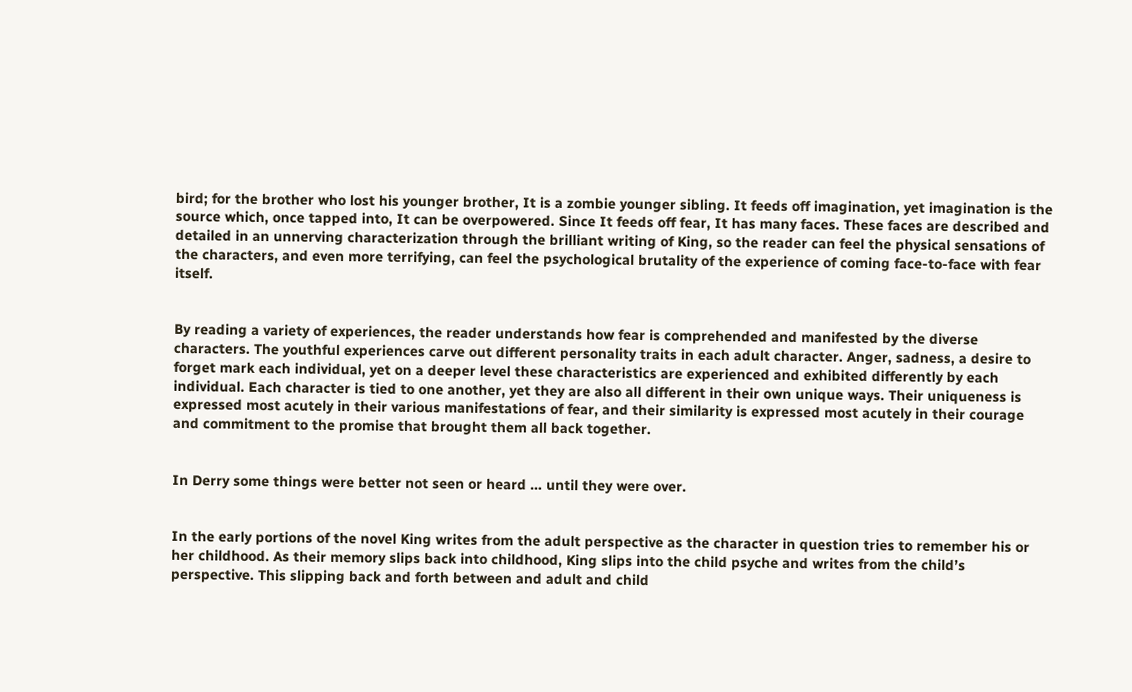bird; for the brother who lost his younger brother, It is a zombie younger sibling. It feeds off imagination, yet imagination is the source which, once tapped into, It can be overpowered. Since It feeds off fear, It has many faces. These faces are described and detailed in an unnerving characterization through the brilliant writing of King, so the reader can feel the physical sensations of the characters, and even more terrifying, can feel the psychological brutality of the experience of coming face-to-face with fear itself.


By reading a variety of experiences, the reader understands how fear is comprehended and manifested by the diverse characters. The youthful experiences carve out different personality traits in each adult character. Anger, sadness, a desire to forget mark each individual, yet on a deeper level these characteristics are experienced and exhibited differently by each individual. Each character is tied to one another, yet they are also all different in their own unique ways. Their uniqueness is expressed most acutely in their various manifestations of fear, and their similarity is expressed most acutely in their courage and commitment to the promise that brought them all back together.


In Derry some things were better not seen or heard … until they were over.


In the early portions of the novel King writes from the adult perspective as the character in question tries to remember his or her childhood. As their memory slips back into childhood, King slips into the child psyche and writes from the child’s perspective. This slipping back and forth between and adult and child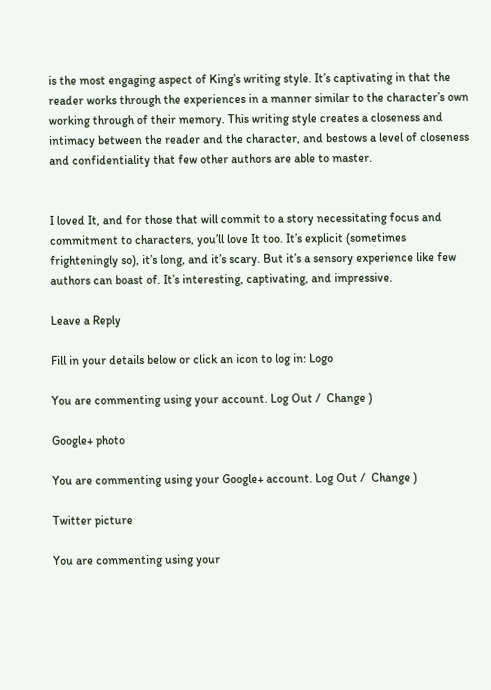is the most engaging aspect of King’s writing style. It’s captivating in that the reader works through the experiences in a manner similar to the character’s own working through of their memory. This writing style creates a closeness and intimacy between the reader and the character, and bestows a level of closeness and confidentiality that few other authors are able to master.


I loved It, and for those that will commit to a story necessitating focus and commitment to characters, you’ll love It too. It’s explicit (sometimes frighteningly so), it’s long, and it’s scary. But it’s a sensory experience like few authors can boast of. It’s interesting, captivating, and impressive.

Leave a Reply

Fill in your details below or click an icon to log in: Logo

You are commenting using your account. Log Out /  Change )

Google+ photo

You are commenting using your Google+ account. Log Out /  Change )

Twitter picture

You are commenting using your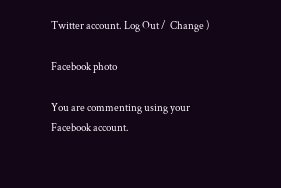Twitter account. Log Out /  Change )

Facebook photo

You are commenting using your Facebook account.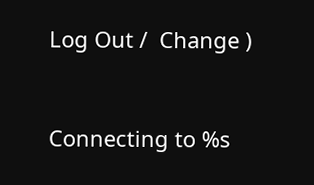Log Out /  Change )


Connecting to %s